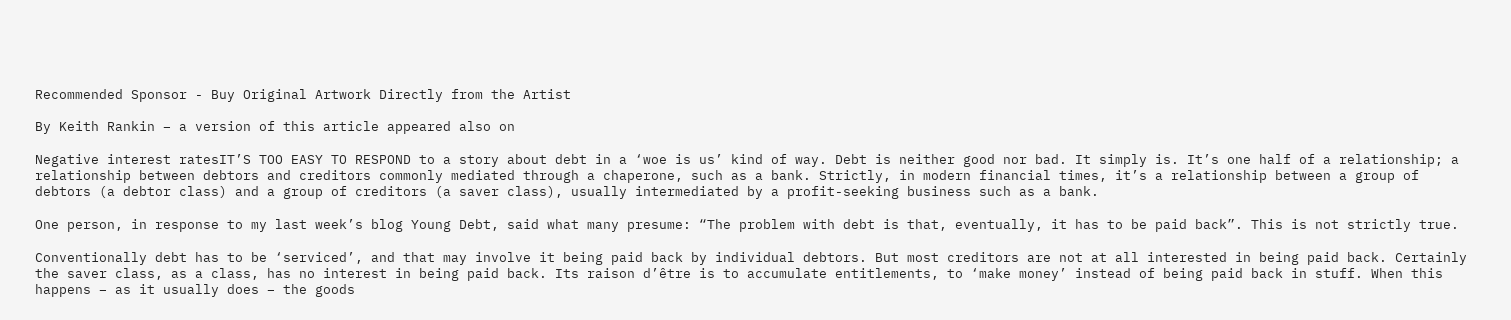Recommended Sponsor - Buy Original Artwork Directly from the Artist

By Keith Rankin – a version of this article appeared also on

Negative interest ratesIT’S TOO EASY TO RESPOND to a story about debt in a ‘woe is us’ kind of way. Debt is neither good nor bad. It simply is. It’s one half of a relationship; a relationship between debtors and creditors commonly mediated through a chaperone, such as a bank. Strictly, in modern financial times, it’s a relationship between a group of debtors (a debtor class) and a group of creditors (a saver class), usually intermediated by a profit-seeking business such as a bank.

One person, in response to my last week’s blog Young Debt, said what many presume: “The problem with debt is that, eventually, it has to be paid back”. This is not strictly true.

Conventionally debt has to be ‘serviced’, and that may involve it being paid back by individual debtors. But most creditors are not at all interested in being paid back. Certainly the saver class, as a class, has no interest in being paid back. Its raison d’être is to accumulate entitlements, to ‘make money’ instead of being paid back in stuff. When this happens – as it usually does – the goods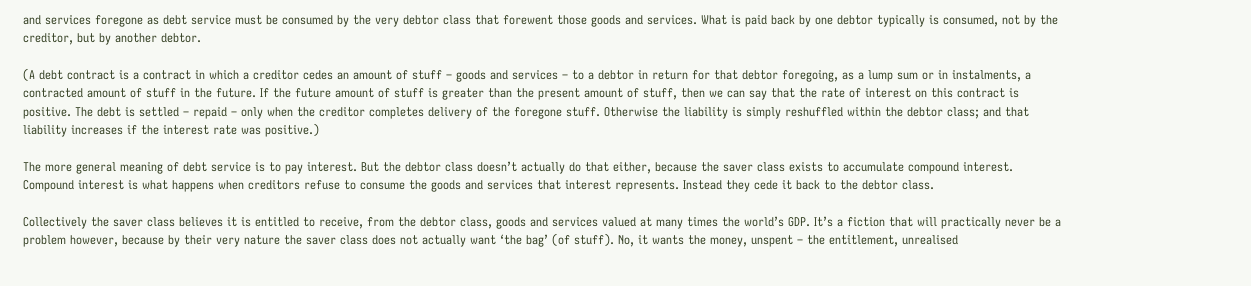and services foregone as debt service must be consumed by the very debtor class that forewent those goods and services. What is paid back by one debtor typically is consumed, not by the creditor, but by another debtor.

(A debt contract is a contract in which a creditor cedes an amount of stuff – goods and services – to a debtor in return for that debtor foregoing, as a lump sum or in instalments, a contracted amount of stuff in the future. If the future amount of stuff is greater than the present amount of stuff, then we can say that the rate of interest on this contract is positive. The debt is settled – repaid – only when the creditor completes delivery of the foregone stuff. Otherwise the liability is simply reshuffled within the debtor class; and that liability increases if the interest rate was positive.)

The more general meaning of debt service is to pay interest. But the debtor class doesn’t actually do that either, because the saver class exists to accumulate compound interest. Compound interest is what happens when creditors refuse to consume the goods and services that interest represents. Instead they cede it back to the debtor class.

Collectively the saver class believes it is entitled to receive, from the debtor class, goods and services valued at many times the world’s GDP. It’s a fiction that will practically never be a problem however, because by their very nature the saver class does not actually want ‘the bag’ (of stuff). No, it wants the money, unspent – the entitlement, unrealised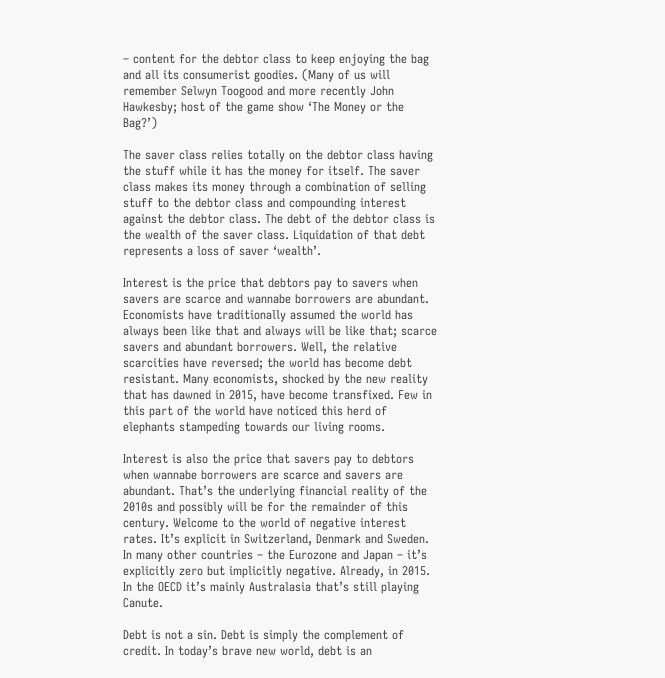– content for the debtor class to keep enjoying the bag and all its consumerist goodies. (Many of us will remember Selwyn Toogood and more recently John Hawkesby; host of the game show ‘The Money or the Bag?’)

The saver class relies totally on the debtor class having the stuff while it has the money for itself. The saver class makes its money through a combination of selling stuff to the debtor class and compounding interest against the debtor class. The debt of the debtor class is the wealth of the saver class. Liquidation of that debt represents a loss of saver ‘wealth’.

Interest is the price that debtors pay to savers when savers are scarce and wannabe borrowers are abundant. Economists have traditionally assumed the world has always been like that and always will be like that; scarce savers and abundant borrowers. Well, the relative scarcities have reversed; the world has become debt resistant. Many economists, shocked by the new reality that has dawned in 2015, have become transfixed. Few in this part of the world have noticed this herd of elephants stampeding towards our living rooms.

Interest is also the price that savers pay to debtors when wannabe borrowers are scarce and savers are abundant. That’s the underlying financial reality of the 2010s and possibly will be for the remainder of this century. Welcome to the world of negative interest rates. It’s explicit in Switzerland, Denmark and Sweden. In many other countries – the Eurozone and Japan – it’s explicitly zero but implicitly negative. Already, in 2015. In the OECD it’s mainly Australasia that’s still playing Canute.

Debt is not a sin. Debt is simply the complement of credit. In today’s brave new world, debt is an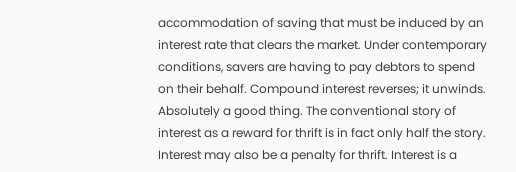accommodation of saving that must be induced by an interest rate that clears the market. Under contemporary conditions, savers are having to pay debtors to spend on their behalf. Compound interest reverses; it unwinds. Absolutely a good thing. The conventional story of interest as a reward for thrift is in fact only half the story. Interest may also be a penalty for thrift. Interest is a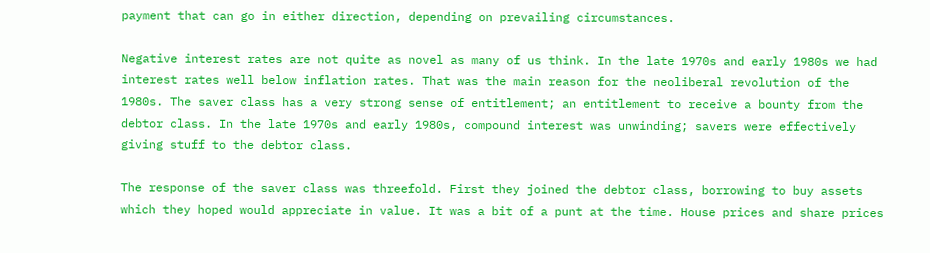payment that can go in either direction, depending on prevailing circumstances.

Negative interest rates are not quite as novel as many of us think. In the late 1970s and early 1980s we had interest rates well below inflation rates. That was the main reason for the neoliberal revolution of the 1980s. The saver class has a very strong sense of entitlement; an entitlement to receive a bounty from the debtor class. In the late 1970s and early 1980s, compound interest was unwinding; savers were effectively giving stuff to the debtor class.

The response of the saver class was threefold. First they joined the debtor class, borrowing to buy assets which they hoped would appreciate in value. It was a bit of a punt at the time. House prices and share prices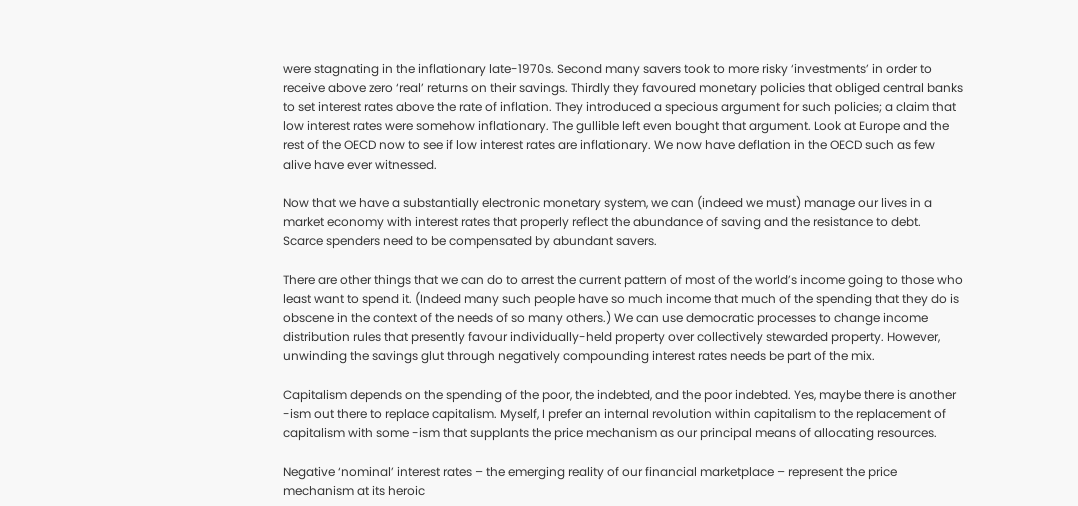were stagnating in the inflationary late-1970s. Second many savers took to more risky ‘investments’ in order to receive above zero ‘real’ returns on their savings. Thirdly they favoured monetary policies that obliged central banks to set interest rates above the rate of inflation. They introduced a specious argument for such policies; a claim that low interest rates were somehow inflationary. The gullible left even bought that argument. Look at Europe and the rest of the OECD now to see if low interest rates are inflationary. We now have deflation in the OECD such as few alive have ever witnessed.

Now that we have a substantially electronic monetary system, we can (indeed we must) manage our lives in a market economy with interest rates that properly reflect the abundance of saving and the resistance to debt. Scarce spenders need to be compensated by abundant savers.

There are other things that we can do to arrest the current pattern of most of the world’s income going to those who least want to spend it. (Indeed many such people have so much income that much of the spending that they do is obscene in the context of the needs of so many others.) We can use democratic processes to change income distribution rules that presently favour individually-held property over collectively stewarded property. However, unwinding the savings glut through negatively compounding interest rates needs be part of the mix.

Capitalism depends on the spending of the poor, the indebted, and the poor indebted. Yes, maybe there is another -ism out there to replace capitalism. Myself, I prefer an internal revolution within capitalism to the replacement of capitalism with some -ism that supplants the price mechanism as our principal means of allocating resources.

Negative ‘nominal’ interest rates – the emerging reality of our financial marketplace – represent the price mechanism at its heroic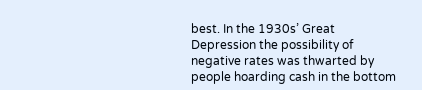best. In the 1930s’ Great Depression the possibility of negative rates was thwarted by people hoarding cash in the bottom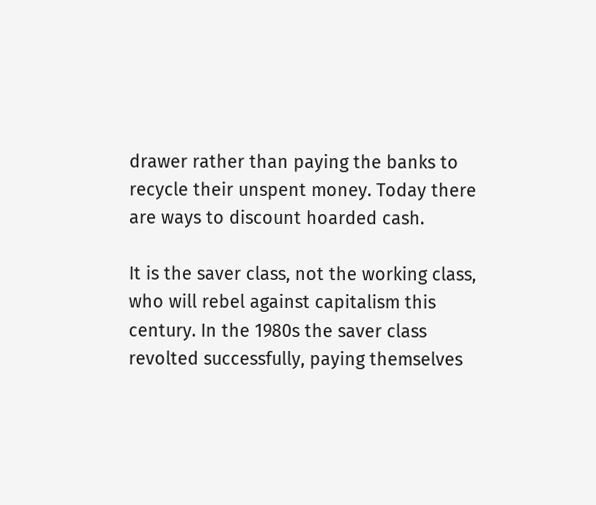drawer rather than paying the banks to recycle their unspent money. Today there are ways to discount hoarded cash.

It is the saver class, not the working class, who will rebel against capitalism this century. In the 1980s the saver class revolted successfully, paying themselves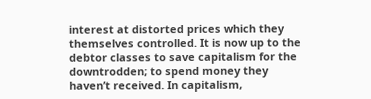interest at distorted prices which they themselves controlled. It is now up to the debtor classes to save capitalism for the downtrodden; to spend money they haven’t received. In capitalism,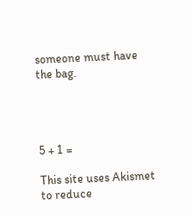someone must have the bag.




5 + 1 =

This site uses Akismet to reduce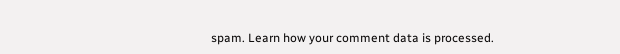spam. Learn how your comment data is processed.